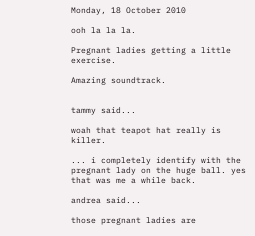Monday, 18 October 2010

ooh la la la.

Pregnant ladies getting a little exercise.

Amazing soundtrack.


tammy said...

woah that teapot hat really is killer.

... i completely identify with the pregnant lady on the huge ball. yes that was me a while back.

andrea said...

those pregnant ladies are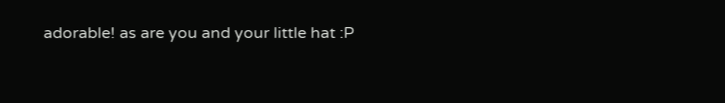adorable! as are you and your little hat :P